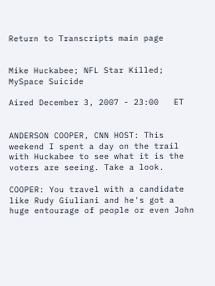Return to Transcripts main page


Mike Huckabee; NFL Star Killed; MySpace Suicide

Aired December 3, 2007 - 23:00   ET


ANDERSON COOPER, CNN HOST: This weekend I spent a day on the trail with Huckabee to see what it is the voters are seeing. Take a look.

COOPER: You travel with a candidate like Rudy Giuliani and he's got a huge entourage of people or even John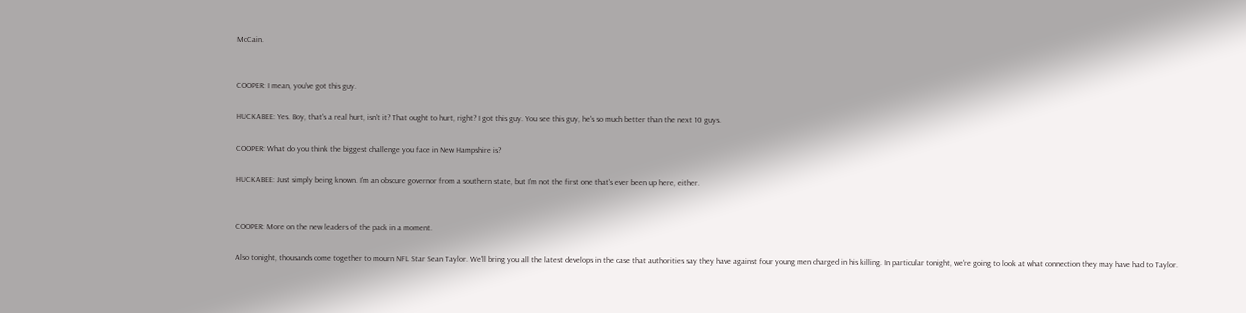McCain.


COOPER: I mean, you've got this guy.

HUCKABEE: Yes. Boy, that's a real hurt, isn't it? That ought to hurt, right? I got this guy. You see this guy, he's so much better than the next 10 guys.

COOPER: What do you think the biggest challenge you face in New Hampshire is?

HUCKABEE: Just simply being known. I'm an obscure governor from a southern state, but I'm not the first one that's ever been up here, either.


COOPER: More on the new leaders of the pack in a moment.

Also tonight, thousands come together to mourn NFL Star Sean Taylor. We'll bring you all the latest develops in the case that authorities say they have against four young men charged in his killing. In particular tonight, we're going to look at what connection they may have had to Taylor.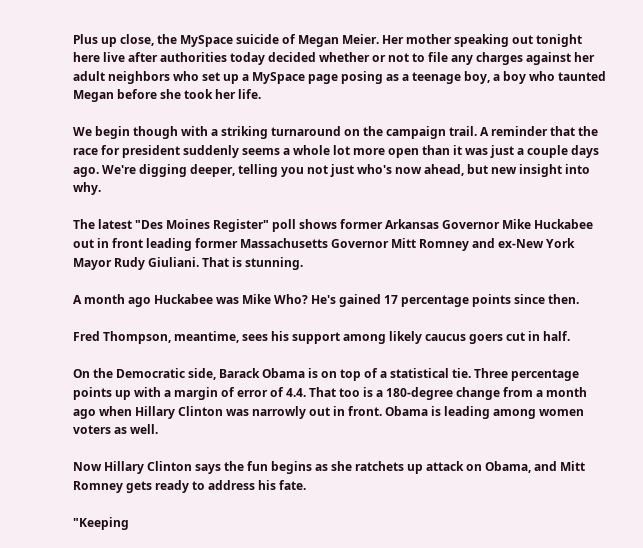Plus up close, the MySpace suicide of Megan Meier. Her mother speaking out tonight here live after authorities today decided whether or not to file any charges against her adult neighbors who set up a MySpace page posing as a teenage boy, a boy who taunted Megan before she took her life.

We begin though with a striking turnaround on the campaign trail. A reminder that the race for president suddenly seems a whole lot more open than it was just a couple days ago. We're digging deeper, telling you not just who's now ahead, but new insight into why.

The latest "Des Moines Register" poll shows former Arkansas Governor Mike Huckabee out in front leading former Massachusetts Governor Mitt Romney and ex-New York Mayor Rudy Giuliani. That is stunning.

A month ago Huckabee was Mike Who? He's gained 17 percentage points since then.

Fred Thompson, meantime, sees his support among likely caucus goers cut in half.

On the Democratic side, Barack Obama is on top of a statistical tie. Three percentage points up with a margin of error of 4.4. That too is a 180-degree change from a month ago when Hillary Clinton was narrowly out in front. Obama is leading among women voters as well.

Now Hillary Clinton says the fun begins as she ratchets up attack on Obama, and Mitt Romney gets ready to address his fate.

"Keeping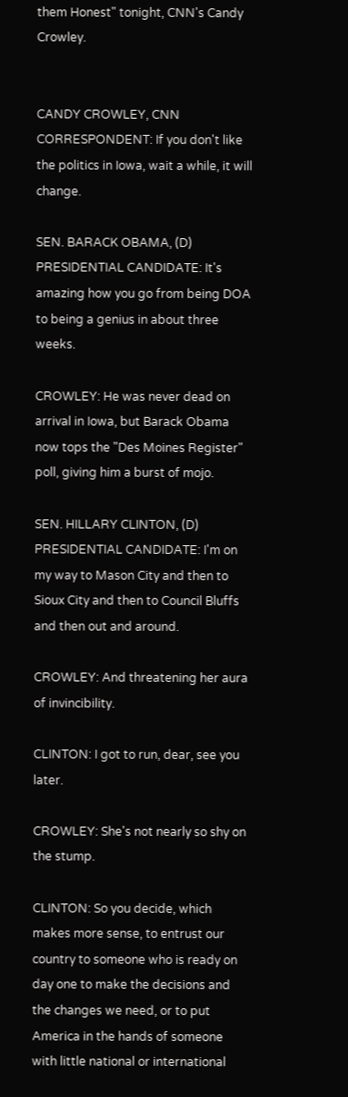them Honest" tonight, CNN's Candy Crowley.


CANDY CROWLEY, CNN CORRESPONDENT: If you don't like the politics in Iowa, wait a while, it will change.

SEN. BARACK OBAMA, (D) PRESIDENTIAL CANDIDATE: It's amazing how you go from being DOA to being a genius in about three weeks.

CROWLEY: He was never dead on arrival in Iowa, but Barack Obama now tops the "Des Moines Register" poll, giving him a burst of mojo.

SEN. HILLARY CLINTON, (D) PRESIDENTIAL CANDIDATE: I'm on my way to Mason City and then to Sioux City and then to Council Bluffs and then out and around.

CROWLEY: And threatening her aura of invincibility.

CLINTON: I got to run, dear, see you later.

CROWLEY: She's not nearly so shy on the stump.

CLINTON: So you decide, which makes more sense, to entrust our country to someone who is ready on day one to make the decisions and the changes we need, or to put America in the hands of someone with little national or international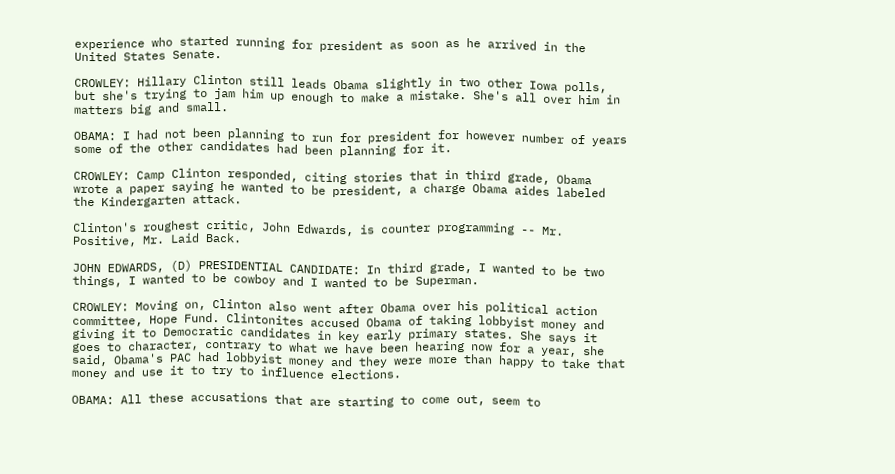experience who started running for president as soon as he arrived in the United States Senate.

CROWLEY: Hillary Clinton still leads Obama slightly in two other Iowa polls, but she's trying to jam him up enough to make a mistake. She's all over him in matters big and small.

OBAMA: I had not been planning to run for president for however number of years some of the other candidates had been planning for it.

CROWLEY: Camp Clinton responded, citing stories that in third grade, Obama wrote a paper saying he wanted to be president, a charge Obama aides labeled the Kindergarten attack.

Clinton's roughest critic, John Edwards, is counter programming -- Mr. Positive, Mr. Laid Back.

JOHN EDWARDS, (D) PRESIDENTIAL CANDIDATE: In third grade, I wanted to be two things, I wanted to be cowboy and I wanted to be Superman.

CROWLEY: Moving on, Clinton also went after Obama over his political action committee, Hope Fund. Clintonites accused Obama of taking lobbyist money and giving it to Democratic candidates in key early primary states. She says it goes to character, contrary to what we have been hearing now for a year, she said, Obama's PAC had lobbyist money and they were more than happy to take that money and use it to try to influence elections.

OBAMA: All these accusations that are starting to come out, seem to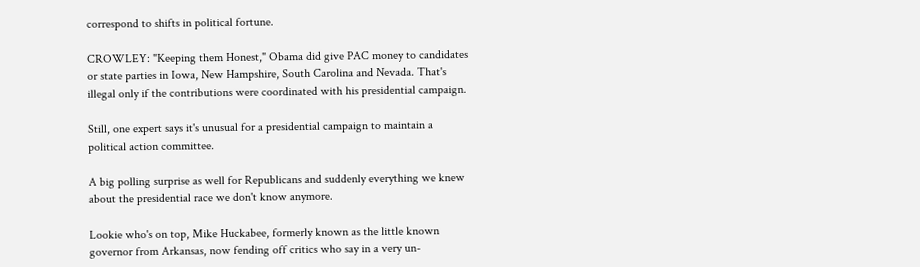correspond to shifts in political fortune.

CROWLEY: "Keeping them Honest," Obama did give PAC money to candidates or state parties in Iowa, New Hampshire, South Carolina and Nevada. That's illegal only if the contributions were coordinated with his presidential campaign.

Still, one expert says it's unusual for a presidential campaign to maintain a political action committee.

A big polling surprise as well for Republicans and suddenly everything we knew about the presidential race we don't know anymore.

Lookie who's on top, Mike Huckabee, formerly known as the little known governor from Arkansas, now fending off critics who say in a very un-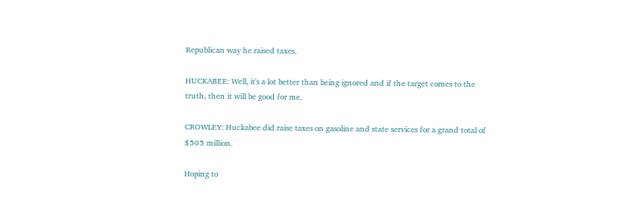Republican way he raised taxes.

HUCKABEE: Well, it's a lot better than being ignored and if the target comes to the truth, then it will be good for me.

CROWLEY: Huckabee did raise taxes on gasoline and state services for a grand total of $505 million.

Hoping to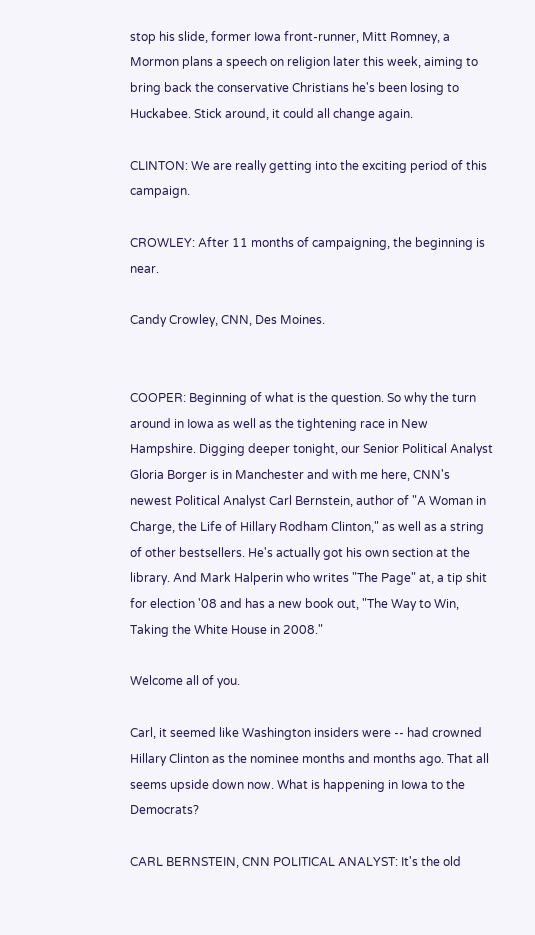stop his slide, former Iowa front-runner, Mitt Romney, a Mormon plans a speech on religion later this week, aiming to bring back the conservative Christians he's been losing to Huckabee. Stick around, it could all change again.

CLINTON: We are really getting into the exciting period of this campaign.

CROWLEY: After 11 months of campaigning, the beginning is near.

Candy Crowley, CNN, Des Moines.


COOPER: Beginning of what is the question. So why the turn around in Iowa as well as the tightening race in New Hampshire. Digging deeper tonight, our Senior Political Analyst Gloria Borger is in Manchester and with me here, CNN's newest Political Analyst Carl Bernstein, author of "A Woman in Charge, the Life of Hillary Rodham Clinton," as well as a string of other bestsellers. He's actually got his own section at the library. And Mark Halperin who writes "The Page" at, a tip shit for election '08 and has a new book out, "The Way to Win, Taking the White House in 2008."

Welcome all of you.

Carl, it seemed like Washington insiders were -- had crowned Hillary Clinton as the nominee months and months ago. That all seems upside down now. What is happening in Iowa to the Democrats?

CARL BERNSTEIN, CNN POLITICAL ANALYST: It's the old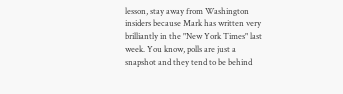lesson, stay away from Washington insiders because Mark has written very brilliantly in the "New York Times" last week. You know, polls are just a snapshot and they tend to be behind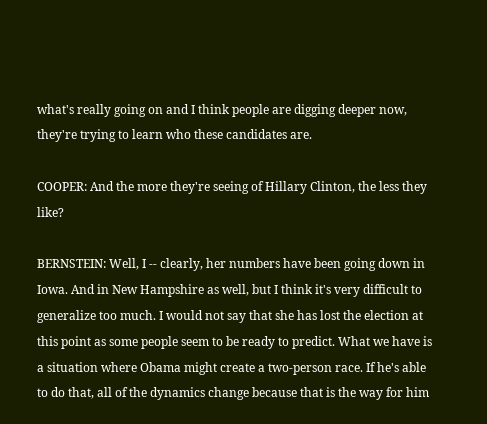what's really going on and I think people are digging deeper now, they're trying to learn who these candidates are.

COOPER: And the more they're seeing of Hillary Clinton, the less they like?

BERNSTEIN: Well, I -- clearly, her numbers have been going down in Iowa. And in New Hampshire as well, but I think it's very difficult to generalize too much. I would not say that she has lost the election at this point as some people seem to be ready to predict. What we have is a situation where Obama might create a two-person race. If he's able to do that, all of the dynamics change because that is the way for him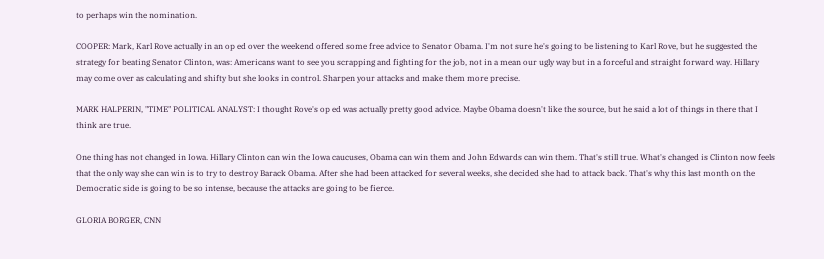to perhaps win the nomination.

COOPER: Mark, Karl Rove actually in an op ed over the weekend offered some free advice to Senator Obama. I'm not sure he's going to be listening to Karl Rove, but he suggested the strategy for beating Senator Clinton, was: Americans want to see you scrapping and fighting for the job, not in a mean our ugly way but in a forceful and straight forward way. Hillary may come over as calculating and shifty but she looks in control. Sharpen your attacks and make them more precise.

MARK HALPERIN, "TIME" POLITICAL ANALYST: I thought Rove's op ed was actually pretty good advice. Maybe Obama doesn't like the source, but he said a lot of things in there that I think are true.

One thing has not changed in Iowa. Hillary Clinton can win the Iowa caucuses, Obama can win them and John Edwards can win them. That's still true. What's changed is Clinton now feels that the only way she can win is to try to destroy Barack Obama. After she had been attacked for several weeks, she decided she had to attack back. That's why this last month on the Democratic side is going to be so intense, because the attacks are going to be fierce.

GLORIA BORGER, CNN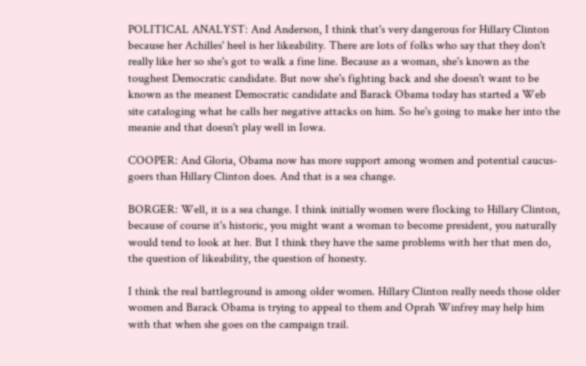POLITICAL ANALYST: And Anderson, I think that's very dangerous for Hillary Clinton because her Achilles' heel is her likeability. There are lots of folks who say that they don't really like her so she's got to walk a fine line. Because as a woman, she's known as the toughest Democratic candidate. But now she's fighting back and she doesn't want to be known as the meanest Democratic candidate and Barack Obama today has started a Web site cataloging what he calls her negative attacks on him. So he's going to make her into the meanie and that doesn't play well in Iowa.

COOPER: And Gloria, Obama now has more support among women and potential caucus-goers than Hillary Clinton does. And that is a sea change.

BORGER: Well, it is a sea change. I think initially women were flocking to Hillary Clinton, because of course it's historic, you might want a woman to become president, you naturally would tend to look at her. But I think they have the same problems with her that men do, the question of likeability, the question of honesty.

I think the real battleground is among older women. Hillary Clinton really needs those older women and Barack Obama is trying to appeal to them and Oprah Winfrey may help him with that when she goes on the campaign trail.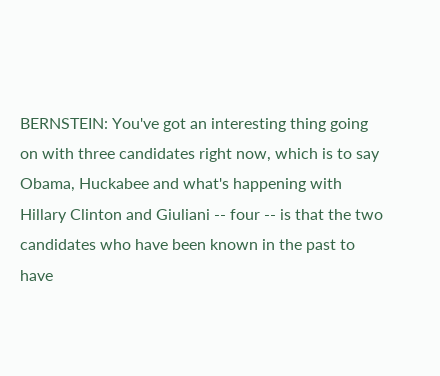BERNSTEIN: You've got an interesting thing going on with three candidates right now, which is to say Obama, Huckabee and what's happening with Hillary Clinton and Giuliani -- four -- is that the two candidates who have been known in the past to have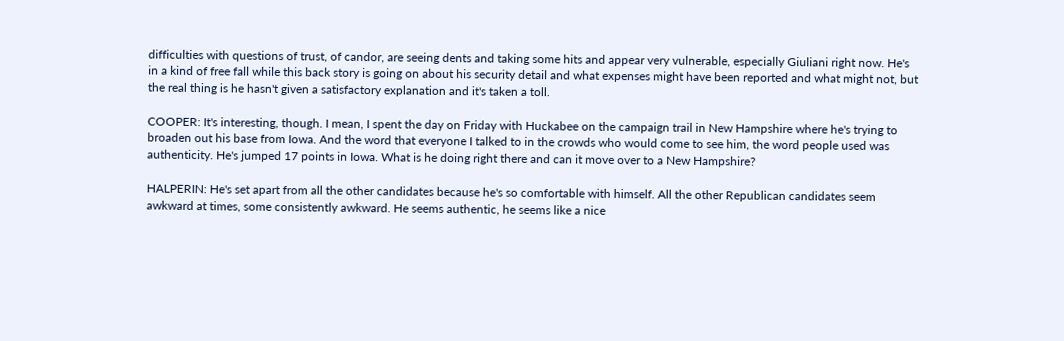difficulties with questions of trust, of candor, are seeing dents and taking some hits and appear very vulnerable, especially Giuliani right now. He's in a kind of free fall while this back story is going on about his security detail and what expenses might have been reported and what might not, but the real thing is he hasn't given a satisfactory explanation and it's taken a toll.

COOPER: It's interesting, though. I mean, I spent the day on Friday with Huckabee on the campaign trail in New Hampshire where he's trying to broaden out his base from Iowa. And the word that everyone I talked to in the crowds who would come to see him, the word people used was authenticity. He's jumped 17 points in Iowa. What is he doing right there and can it move over to a New Hampshire?

HALPERIN: He's set apart from all the other candidates because he's so comfortable with himself. All the other Republican candidates seem awkward at times, some consistently awkward. He seems authentic, he seems like a nice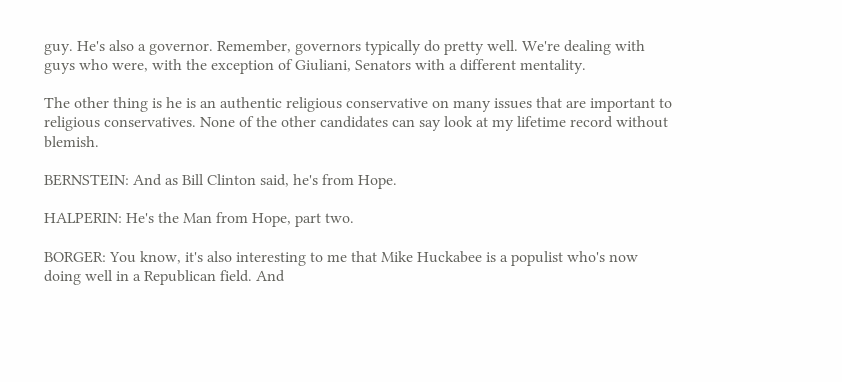guy. He's also a governor. Remember, governors typically do pretty well. We're dealing with guys who were, with the exception of Giuliani, Senators with a different mentality.

The other thing is he is an authentic religious conservative on many issues that are important to religious conservatives. None of the other candidates can say look at my lifetime record without blemish.

BERNSTEIN: And as Bill Clinton said, he's from Hope.

HALPERIN: He's the Man from Hope, part two.

BORGER: You know, it's also interesting to me that Mike Huckabee is a populist who's now doing well in a Republican field. And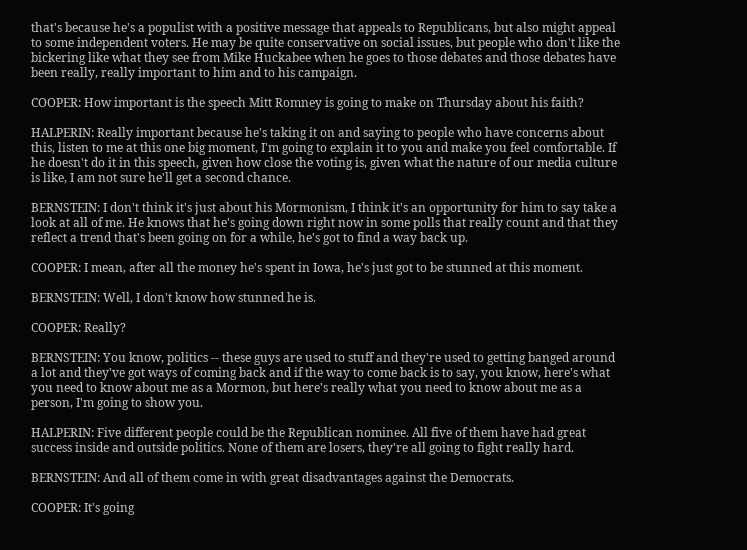that's because he's a populist with a positive message that appeals to Republicans, but also might appeal to some independent voters. He may be quite conservative on social issues, but people who don't like the bickering like what they see from Mike Huckabee when he goes to those debates and those debates have been really, really important to him and to his campaign.

COOPER: How important is the speech Mitt Romney is going to make on Thursday about his faith?

HALPERIN: Really important because he's taking it on and saying to people who have concerns about this, listen to me at this one big moment, I'm going to explain it to you and make you feel comfortable. If he doesn't do it in this speech, given how close the voting is, given what the nature of our media culture is like, I am not sure he'll get a second chance.

BERNSTEIN: I don't think it's just about his Mormonism, I think it's an opportunity for him to say take a look at all of me. He knows that he's going down right now in some polls that really count and that they reflect a trend that's been going on for a while, he's got to find a way back up.

COOPER: I mean, after all the money he's spent in Iowa, he's just got to be stunned at this moment.

BERNSTEIN: Well, I don't know how stunned he is.

COOPER: Really?

BERNSTEIN: You know, politics -- these guys are used to stuff and they're used to getting banged around a lot and they've got ways of coming back and if the way to come back is to say, you know, here's what you need to know about me as a Mormon, but here's really what you need to know about me as a person, I'm going to show you.

HALPERIN: Five different people could be the Republican nominee. All five of them have had great success inside and outside politics. None of them are losers, they're all going to fight really hard.

BERNSTEIN: And all of them come in with great disadvantages against the Democrats.

COOPER: It's going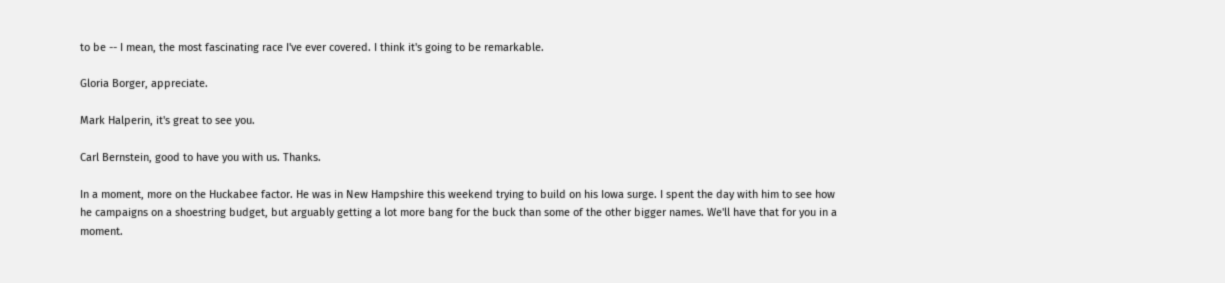to be -- I mean, the most fascinating race I've ever covered. I think it's going to be remarkable.

Gloria Borger, appreciate.

Mark Halperin, it's great to see you.

Carl Bernstein, good to have you with us. Thanks.

In a moment, more on the Huckabee factor. He was in New Hampshire this weekend trying to build on his Iowa surge. I spent the day with him to see how he campaigns on a shoestring budget, but arguably getting a lot more bang for the buck than some of the other bigger names. We'll have that for you in a moment.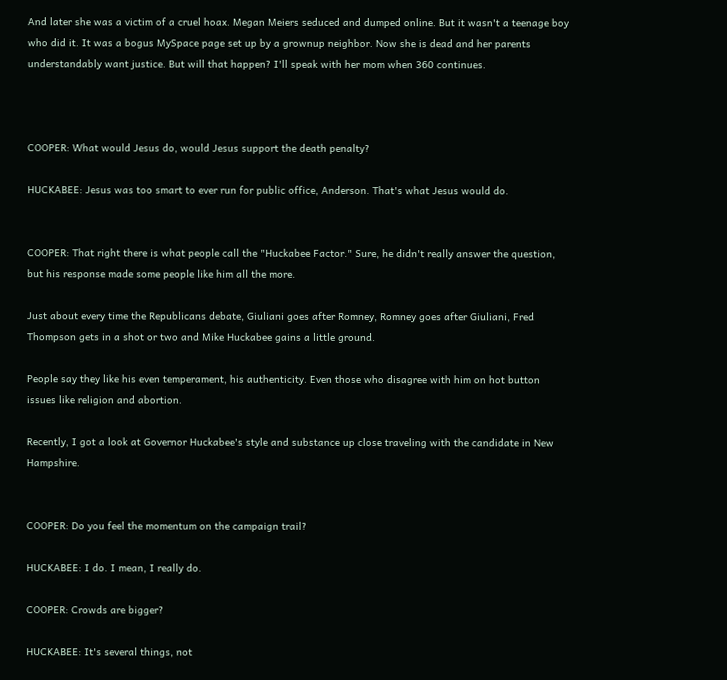And later she was a victim of a cruel hoax. Megan Meiers seduced and dumped online. But it wasn't a teenage boy who did it. It was a bogus MySpace page set up by a grownup neighbor. Now she is dead and her parents understandably want justice. But will that happen? I'll speak with her mom when 360 continues.



COOPER: What would Jesus do, would Jesus support the death penalty?

HUCKABEE: Jesus was too smart to ever run for public office, Anderson. That's what Jesus would do.


COOPER: That right there is what people call the "Huckabee Factor." Sure, he didn't really answer the question, but his response made some people like him all the more.

Just about every time the Republicans debate, Giuliani goes after Romney, Romney goes after Giuliani, Fred Thompson gets in a shot or two and Mike Huckabee gains a little ground.

People say they like his even temperament, his authenticity. Even those who disagree with him on hot button issues like religion and abortion.

Recently, I got a look at Governor Huckabee's style and substance up close traveling with the candidate in New Hampshire.


COOPER: Do you feel the momentum on the campaign trail?

HUCKABEE: I do. I mean, I really do.

COOPER: Crowds are bigger?

HUCKABEE: It's several things, not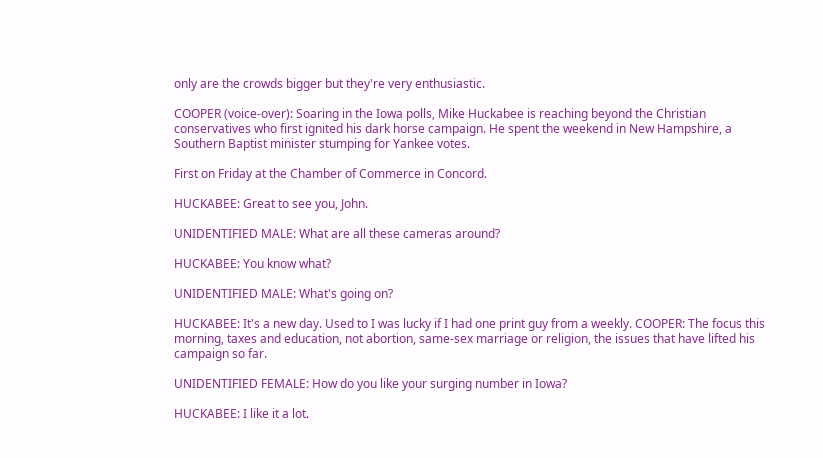only are the crowds bigger but they're very enthusiastic.

COOPER (voice-over): Soaring in the Iowa polls, Mike Huckabee is reaching beyond the Christian conservatives who first ignited his dark horse campaign. He spent the weekend in New Hampshire, a Southern Baptist minister stumping for Yankee votes.

First on Friday at the Chamber of Commerce in Concord.

HUCKABEE: Great to see you, John.

UNIDENTIFIED MALE: What are all these cameras around?

HUCKABEE: You know what?

UNIDENTIFIED MALE: What's going on?

HUCKABEE: It's a new day. Used to I was lucky if I had one print guy from a weekly. COOPER: The focus this morning, taxes and education, not abortion, same-sex marriage or religion, the issues that have lifted his campaign so far.

UNIDENTIFIED FEMALE: How do you like your surging number in Iowa?

HUCKABEE: I like it a lot.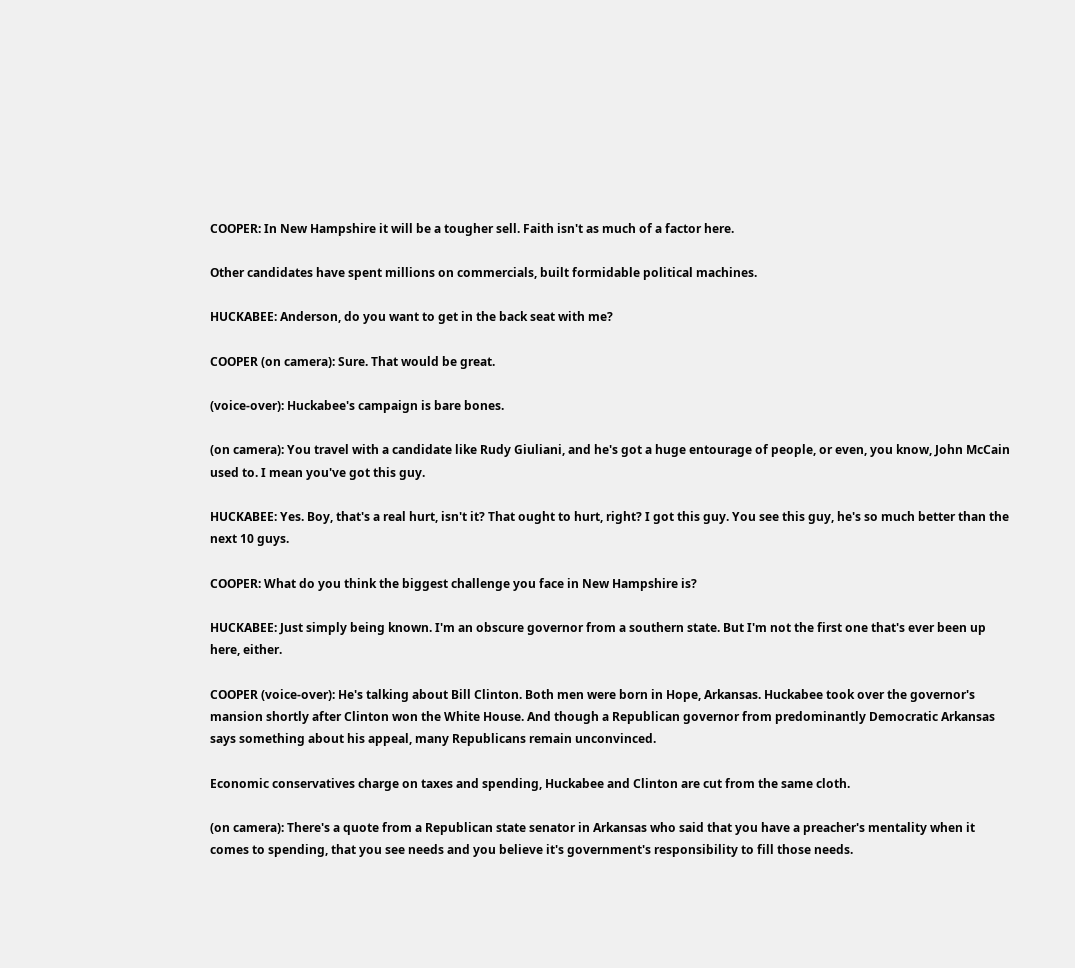COOPER: In New Hampshire it will be a tougher sell. Faith isn't as much of a factor here.

Other candidates have spent millions on commercials, built formidable political machines.

HUCKABEE: Anderson, do you want to get in the back seat with me?

COOPER (on camera): Sure. That would be great.

(voice-over): Huckabee's campaign is bare bones.

(on camera): You travel with a candidate like Rudy Giuliani, and he's got a huge entourage of people, or even, you know, John McCain used to. I mean you've got this guy.

HUCKABEE: Yes. Boy, that's a real hurt, isn't it? That ought to hurt, right? I got this guy. You see this guy, he's so much better than the next 10 guys.

COOPER: What do you think the biggest challenge you face in New Hampshire is?

HUCKABEE: Just simply being known. I'm an obscure governor from a southern state. But I'm not the first one that's ever been up here, either.

COOPER (voice-over): He's talking about Bill Clinton. Both men were born in Hope, Arkansas. Huckabee took over the governor's mansion shortly after Clinton won the White House. And though a Republican governor from predominantly Democratic Arkansas says something about his appeal, many Republicans remain unconvinced.

Economic conservatives charge on taxes and spending, Huckabee and Clinton are cut from the same cloth.

(on camera): There's a quote from a Republican state senator in Arkansas who said that you have a preacher's mentality when it comes to spending, that you see needs and you believe it's government's responsibility to fill those needs.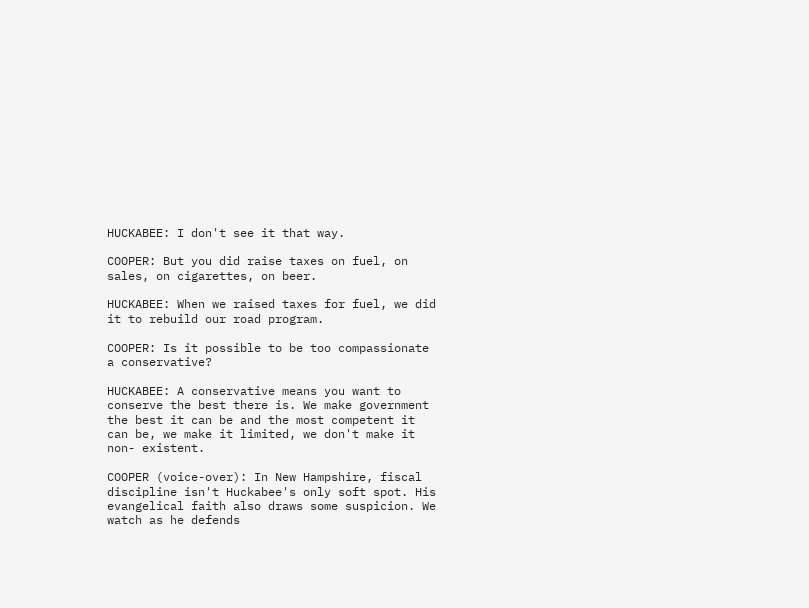HUCKABEE: I don't see it that way.

COOPER: But you did raise taxes on fuel, on sales, on cigarettes, on beer.

HUCKABEE: When we raised taxes for fuel, we did it to rebuild our road program.

COOPER: Is it possible to be too compassionate a conservative?

HUCKABEE: A conservative means you want to conserve the best there is. We make government the best it can be and the most competent it can be, we make it limited, we don't make it non- existent.

COOPER (voice-over): In New Hampshire, fiscal discipline isn't Huckabee's only soft spot. His evangelical faith also draws some suspicion. We watch as he defends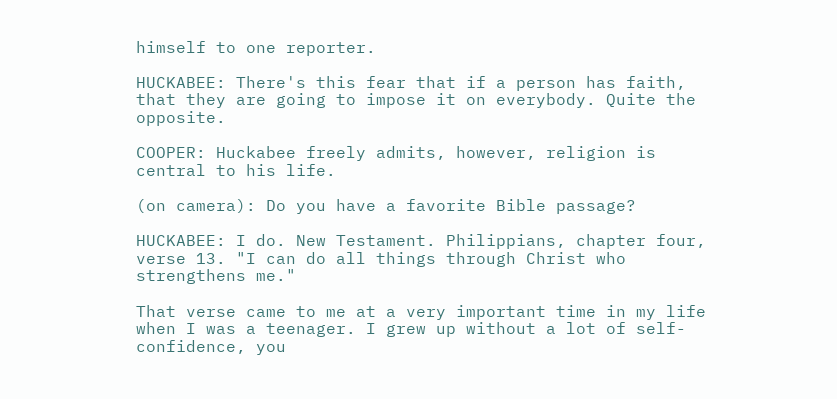himself to one reporter.

HUCKABEE: There's this fear that if a person has faith, that they are going to impose it on everybody. Quite the opposite.

COOPER: Huckabee freely admits, however, religion is central to his life.

(on camera): Do you have a favorite Bible passage?

HUCKABEE: I do. New Testament. Philippians, chapter four, verse 13. "I can do all things through Christ who strengthens me."

That verse came to me at a very important time in my life when I was a teenager. I grew up without a lot of self-confidence, you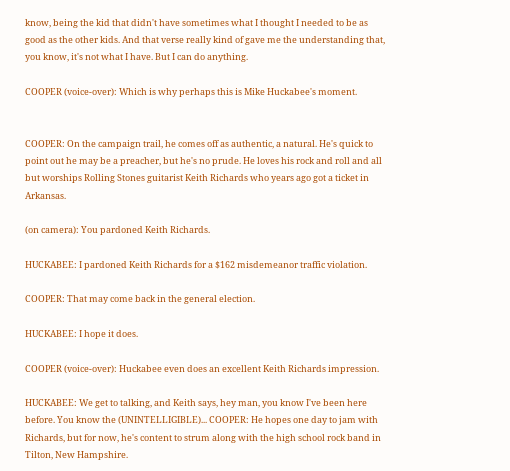know, being the kid that didn't have sometimes what I thought I needed to be as good as the other kids. And that verse really kind of gave me the understanding that, you know, it's not what I have. But I can do anything.

COOPER (voice-over): Which is why perhaps this is Mike Huckabee's moment.


COOPER: On the campaign trail, he comes off as authentic, a natural. He's quick to point out he may be a preacher, but he's no prude. He loves his rock and roll and all but worships Rolling Stones guitarist Keith Richards who years ago got a ticket in Arkansas.

(on camera): You pardoned Keith Richards.

HUCKABEE: I pardoned Keith Richards for a $162 misdemeanor traffic violation.

COOPER: That may come back in the general election.

HUCKABEE: I hope it does.

COOPER (voice-over): Huckabee even does an excellent Keith Richards impression.

HUCKABEE: We get to talking, and Keith says, hey man, you know I've been here before. You know the (UNINTELLIGIBLE)... COOPER: He hopes one day to jam with Richards, but for now, he's content to strum along with the high school rock band in Tilton, New Hampshire.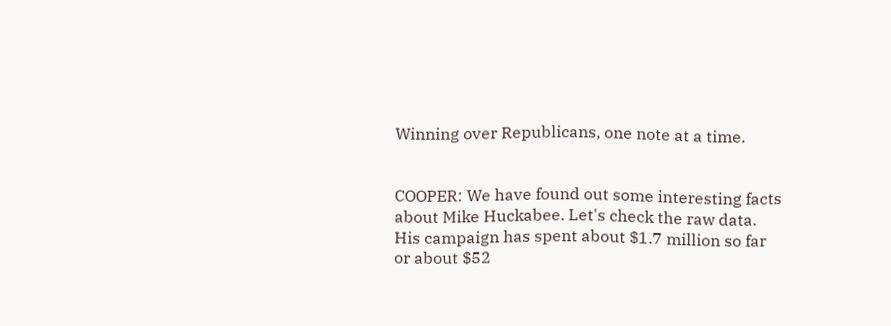Winning over Republicans, one note at a time.


COOPER: We have found out some interesting facts about Mike Huckabee. Let's check the raw data. His campaign has spent about $1.7 million so far or about $52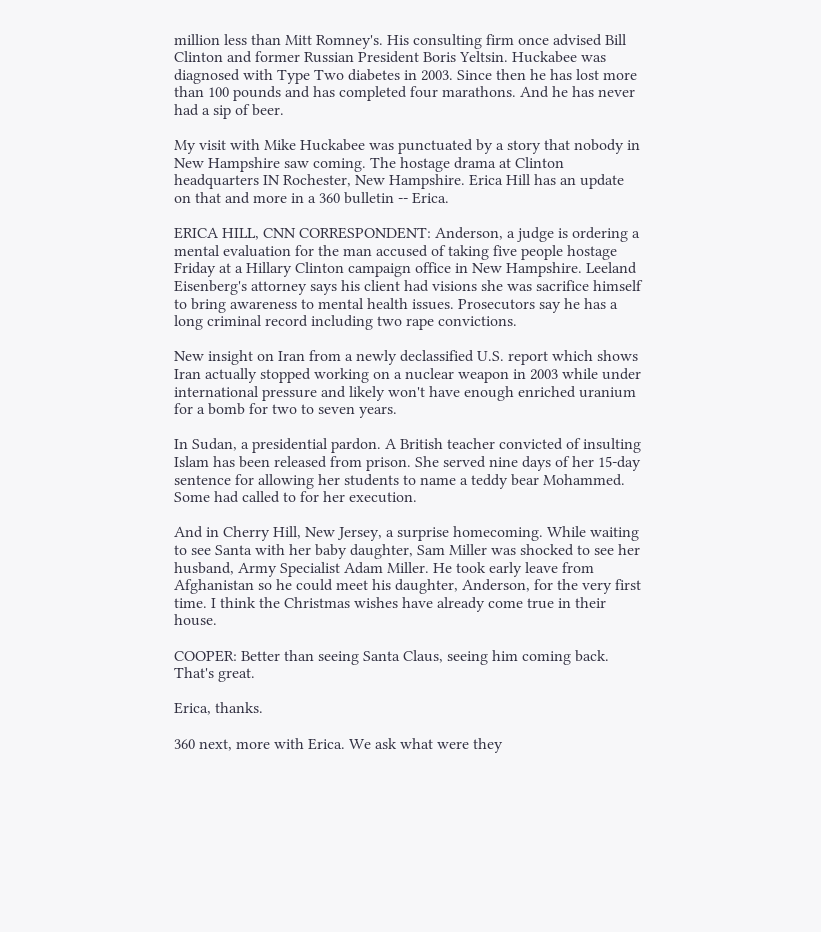million less than Mitt Romney's. His consulting firm once advised Bill Clinton and former Russian President Boris Yeltsin. Huckabee was diagnosed with Type Two diabetes in 2003. Since then he has lost more than 100 pounds and has completed four marathons. And he has never had a sip of beer.

My visit with Mike Huckabee was punctuated by a story that nobody in New Hampshire saw coming. The hostage drama at Clinton headquarters IN Rochester, New Hampshire. Erica Hill has an update on that and more in a 360 bulletin -- Erica.

ERICA HILL, CNN CORRESPONDENT: Anderson, a judge is ordering a mental evaluation for the man accused of taking five people hostage Friday at a Hillary Clinton campaign office in New Hampshire. Leeland Eisenberg's attorney says his client had visions she was sacrifice himself to bring awareness to mental health issues. Prosecutors say he has a long criminal record including two rape convictions.

New insight on Iran from a newly declassified U.S. report which shows Iran actually stopped working on a nuclear weapon in 2003 while under international pressure and likely won't have enough enriched uranium for a bomb for two to seven years.

In Sudan, a presidential pardon. A British teacher convicted of insulting Islam has been released from prison. She served nine days of her 15-day sentence for allowing her students to name a teddy bear Mohammed. Some had called to for her execution.

And in Cherry Hill, New Jersey, a surprise homecoming. While waiting to see Santa with her baby daughter, Sam Miller was shocked to see her husband, Army Specialist Adam Miller. He took early leave from Afghanistan so he could meet his daughter, Anderson, for the very first time. I think the Christmas wishes have already come true in their house.

COOPER: Better than seeing Santa Claus, seeing him coming back. That's great.

Erica, thanks.

360 next, more with Erica. We ask what were they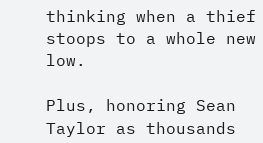thinking when a thief stoops to a whole new low.

Plus, honoring Sean Taylor as thousands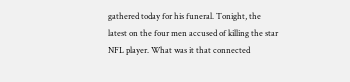gathered today for his funeral. Tonight, the latest on the four men accused of killing the star NFL player. What was it that connected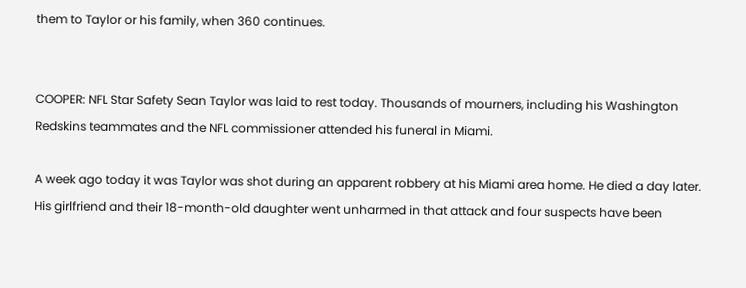them to Taylor or his family, when 360 continues.


COOPER: NFL Star Safety Sean Taylor was laid to rest today. Thousands of mourners, including his Washington Redskins teammates and the NFL commissioner attended his funeral in Miami.

A week ago today it was Taylor was shot during an apparent robbery at his Miami area home. He died a day later. His girlfriend and their 18-month-old daughter went unharmed in that attack and four suspects have been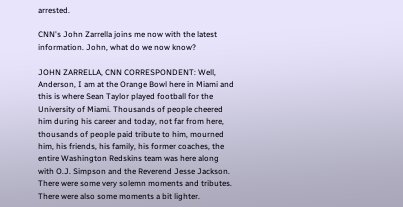arrested.

CNN's John Zarrella joins me now with the latest information. John, what do we now know?

JOHN ZARRELLA, CNN CORRESPONDENT: Well, Anderson, I am at the Orange Bowl here in Miami and this is where Sean Taylor played football for the University of Miami. Thousands of people cheered him during his career and today, not far from here, thousands of people paid tribute to him, mourned him, his friends, his family, his former coaches, the entire Washington Redskins team was here along with O.J. Simpson and the Reverend Jesse Jackson. There were some very solemn moments and tributes. There were also some moments a bit lighter.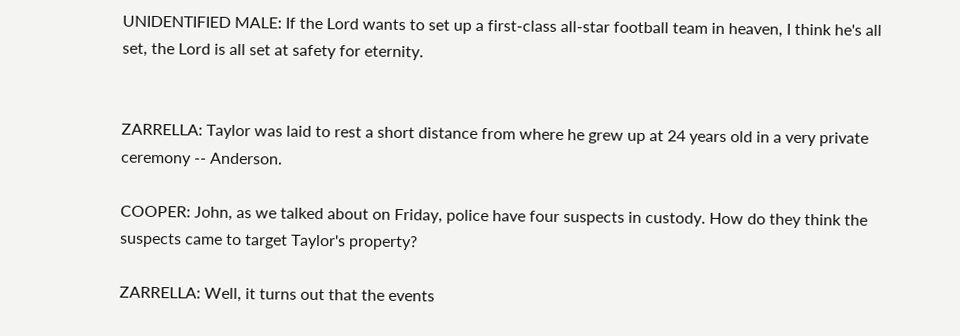UNIDENTIFIED MALE: If the Lord wants to set up a first-class all-star football team in heaven, I think he's all set, the Lord is all set at safety for eternity.


ZARRELLA: Taylor was laid to rest a short distance from where he grew up at 24 years old in a very private ceremony -- Anderson.

COOPER: John, as we talked about on Friday, police have four suspects in custody. How do they think the suspects came to target Taylor's property?

ZARRELLA: Well, it turns out that the events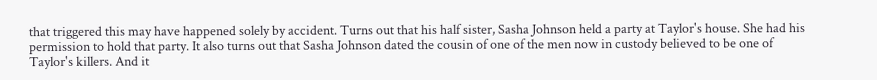that triggered this may have happened solely by accident. Turns out that his half sister, Sasha Johnson held a party at Taylor's house. She had his permission to hold that party. It also turns out that Sasha Johnson dated the cousin of one of the men now in custody believed to be one of Taylor's killers. And it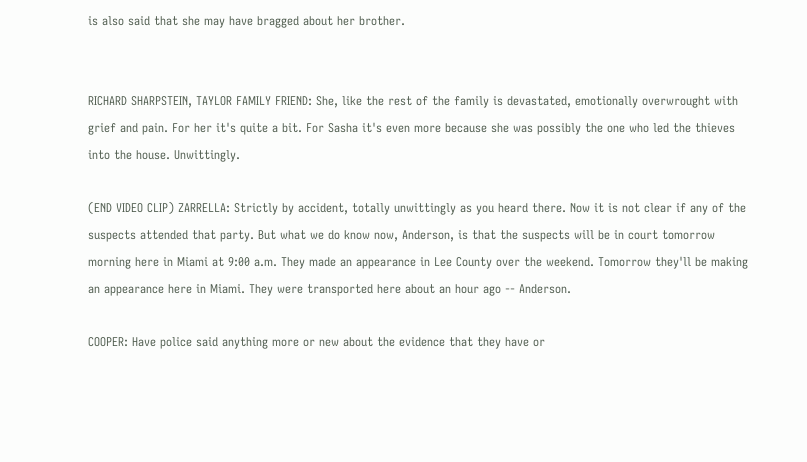is also said that she may have bragged about her brother.


RICHARD SHARPSTEIN, TAYLOR FAMILY FRIEND: She, like the rest of the family is devastated, emotionally overwrought with grief and pain. For her it's quite a bit. For Sasha it's even more because she was possibly the one who led the thieves into the house. Unwittingly.

(END VIDEO CLIP) ZARRELLA: Strictly by accident, totally unwittingly as you heard there. Now it is not clear if any of the suspects attended that party. But what we do know now, Anderson, is that the suspects will be in court tomorrow morning here in Miami at 9:00 a.m. They made an appearance in Lee County over the weekend. Tomorrow they'll be making an appearance here in Miami. They were transported here about an hour ago -- Anderson.

COOPER: Have police said anything more or new about the evidence that they have or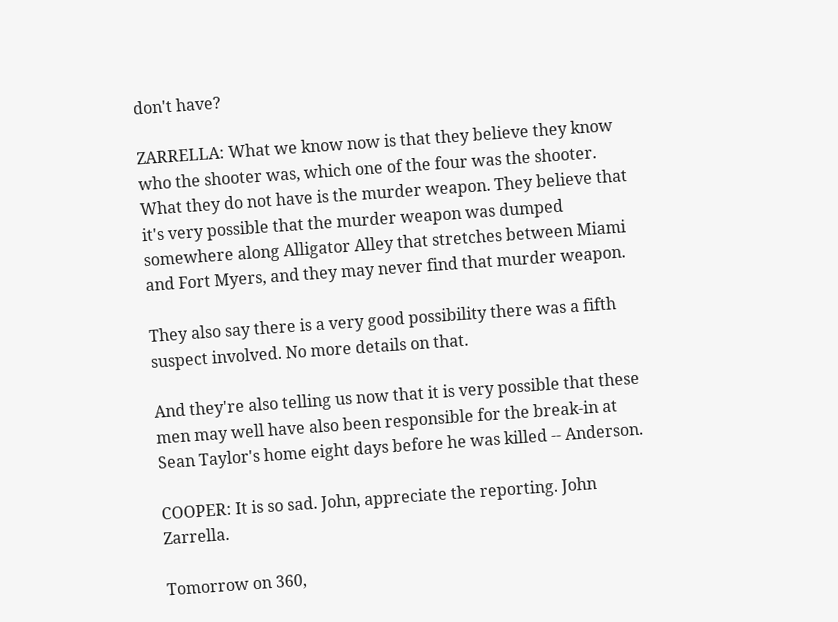don't have?

ZARRELLA: What we know now is that they believe they know who the shooter was, which one of the four was the shooter. What they do not have is the murder weapon. They believe that it's very possible that the murder weapon was dumped somewhere along Alligator Alley that stretches between Miami and Fort Myers, and they may never find that murder weapon.

They also say there is a very good possibility there was a fifth suspect involved. No more details on that.

And they're also telling us now that it is very possible that these men may well have also been responsible for the break-in at Sean Taylor's home eight days before he was killed -- Anderson.

COOPER: It is so sad. John, appreciate the reporting. John Zarrella.

Tomorrow on 360,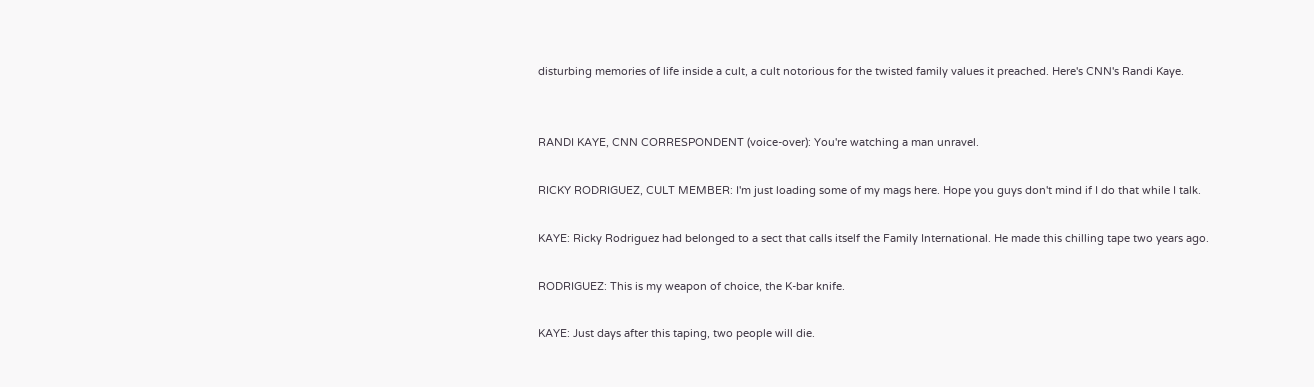disturbing memories of life inside a cult, a cult notorious for the twisted family values it preached. Here's CNN's Randi Kaye.


RANDI KAYE, CNN CORRESPONDENT (voice-over): You're watching a man unravel.

RICKY RODRIGUEZ, CULT MEMBER: I'm just loading some of my mags here. Hope you guys don't mind if I do that while I talk.

KAYE: Ricky Rodriguez had belonged to a sect that calls itself the Family International. He made this chilling tape two years ago.

RODRIGUEZ: This is my weapon of choice, the K-bar knife.

KAYE: Just days after this taping, two people will die.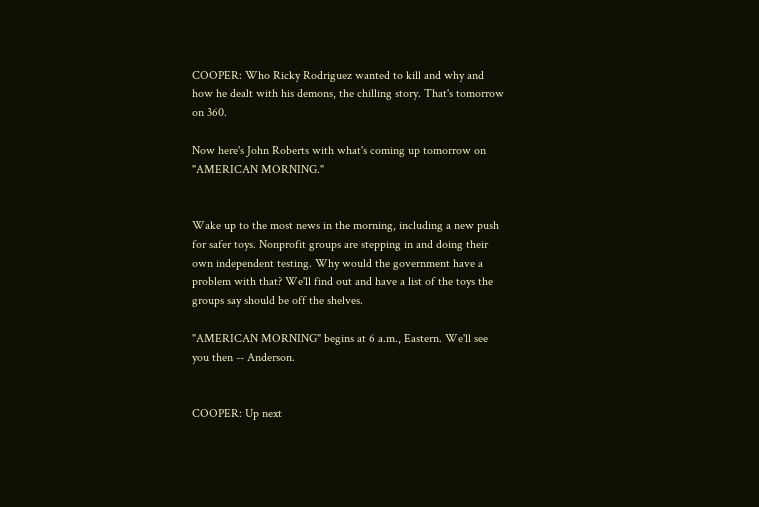COOPER: Who Ricky Rodriguez wanted to kill and why and how he dealt with his demons, the chilling story. That's tomorrow on 360.

Now here's John Roberts with what's coming up tomorrow on "AMERICAN MORNING."


Wake up to the most news in the morning, including a new push for safer toys. Nonprofit groups are stepping in and doing their own independent testing. Why would the government have a problem with that? We'll find out and have a list of the toys the groups say should be off the shelves.

"AMERICAN MORNING" begins at 6 a.m., Eastern. We'll see you then -- Anderson.


COOPER: Up next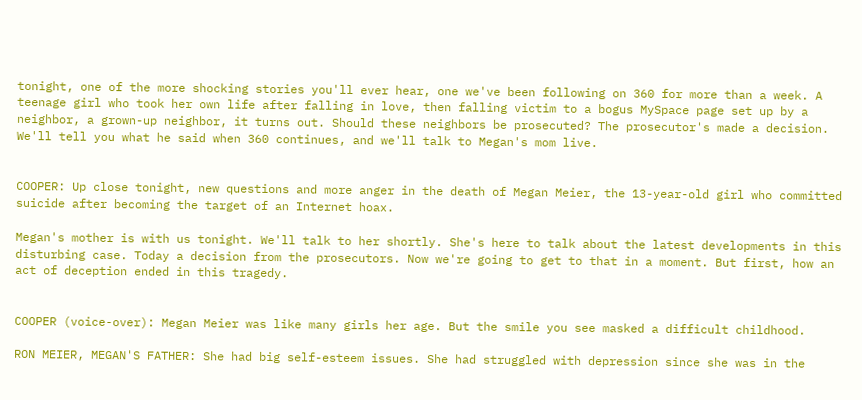tonight, one of the more shocking stories you'll ever hear, one we've been following on 360 for more than a week. A teenage girl who took her own life after falling in love, then falling victim to a bogus MySpace page set up by a neighbor, a grown-up neighbor, it turns out. Should these neighbors be prosecuted? The prosecutor's made a decision. We'll tell you what he said when 360 continues, and we'll talk to Megan's mom live.


COOPER: Up close tonight, new questions and more anger in the death of Megan Meier, the 13-year-old girl who committed suicide after becoming the target of an Internet hoax.

Megan's mother is with us tonight. We'll talk to her shortly. She's here to talk about the latest developments in this disturbing case. Today a decision from the prosecutors. Now we're going to get to that in a moment. But first, how an act of deception ended in this tragedy.


COOPER (voice-over): Megan Meier was like many girls her age. But the smile you see masked a difficult childhood.

RON MEIER, MEGAN'S FATHER: She had big self-esteem issues. She had struggled with depression since she was in the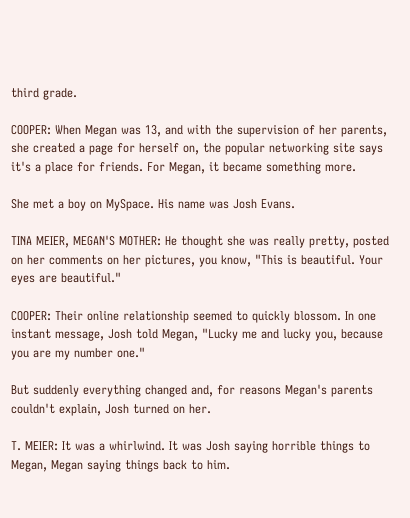third grade.

COOPER: When Megan was 13, and with the supervision of her parents, she created a page for herself on, the popular networking site says it's a place for friends. For Megan, it became something more.

She met a boy on MySpace. His name was Josh Evans.

TINA MEIER, MEGAN'S MOTHER: He thought she was really pretty, posted on her comments on her pictures, you know, "This is beautiful. Your eyes are beautiful."

COOPER: Their online relationship seemed to quickly blossom. In one instant message, Josh told Megan, "Lucky me and lucky you, because you are my number one."

But suddenly everything changed and, for reasons Megan's parents couldn't explain, Josh turned on her.

T. MEIER: It was a whirlwind. It was Josh saying horrible things to Megan, Megan saying things back to him.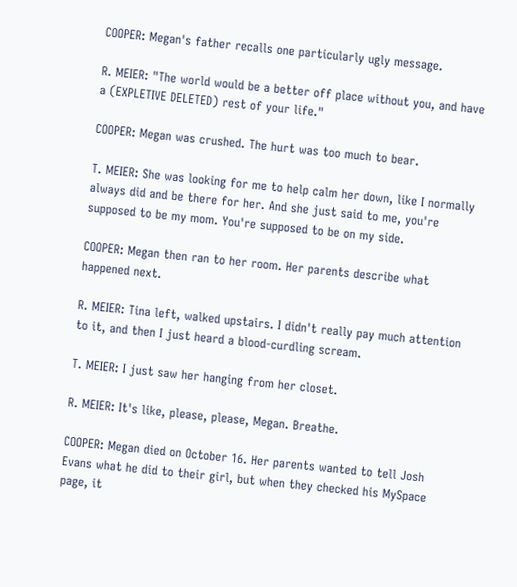COOPER: Megan's father recalls one particularly ugly message.

R. MEIER: "The world would be a better off place without you, and have a (EXPLETIVE DELETED) rest of your life."

COOPER: Megan was crushed. The hurt was too much to bear.

T. MEIER: She was looking for me to help calm her down, like I normally always did and be there for her. And she just said to me, you're supposed to be my mom. You're supposed to be on my side.

COOPER: Megan then ran to her room. Her parents describe what happened next.

R. MEIER: Tina left, walked upstairs. I didn't really pay much attention to it, and then I just heard a blood-curdling scream.

T. MEIER: I just saw her hanging from her closet.

R. MEIER: It's like, please, please, Megan. Breathe.

COOPER: Megan died on October 16. Her parents wanted to tell Josh Evans what he did to their girl, but when they checked his MySpace page, it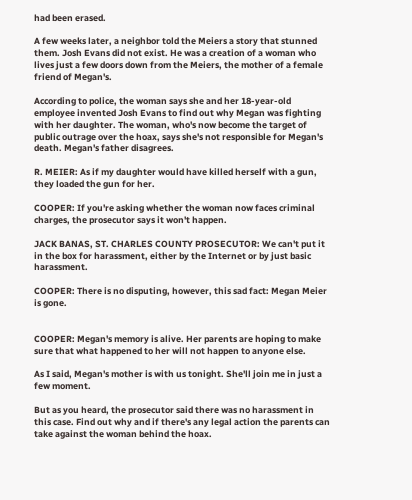had been erased.

A few weeks later, a neighbor told the Meiers a story that stunned them. Josh Evans did not exist. He was a creation of a woman who lives just a few doors down from the Meiers, the mother of a female friend of Megan's.

According to police, the woman says she and her 18-year-old employee invented Josh Evans to find out why Megan was fighting with her daughter. The woman, who's now become the target of public outrage over the hoax, says she's not responsible for Megan's death. Megan's father disagrees.

R. MEIER: As if my daughter would have killed herself with a gun, they loaded the gun for her.

COOPER: If you're asking whether the woman now faces criminal charges, the prosecutor says it won't happen.

JACK BANAS, ST. CHARLES COUNTY PROSECUTOR: We can't put it in the box for harassment, either by the Internet or by just basic harassment.

COOPER: There is no disputing, however, this sad fact: Megan Meier is gone.


COOPER: Megan's memory is alive. Her parents are hoping to make sure that what happened to her will not happen to anyone else.

As I said, Megan's mother is with us tonight. She'll join me in just a few moment.

But as you heard, the prosecutor said there was no harassment in this case. Find out why and if there's any legal action the parents can take against the woman behind the hoax.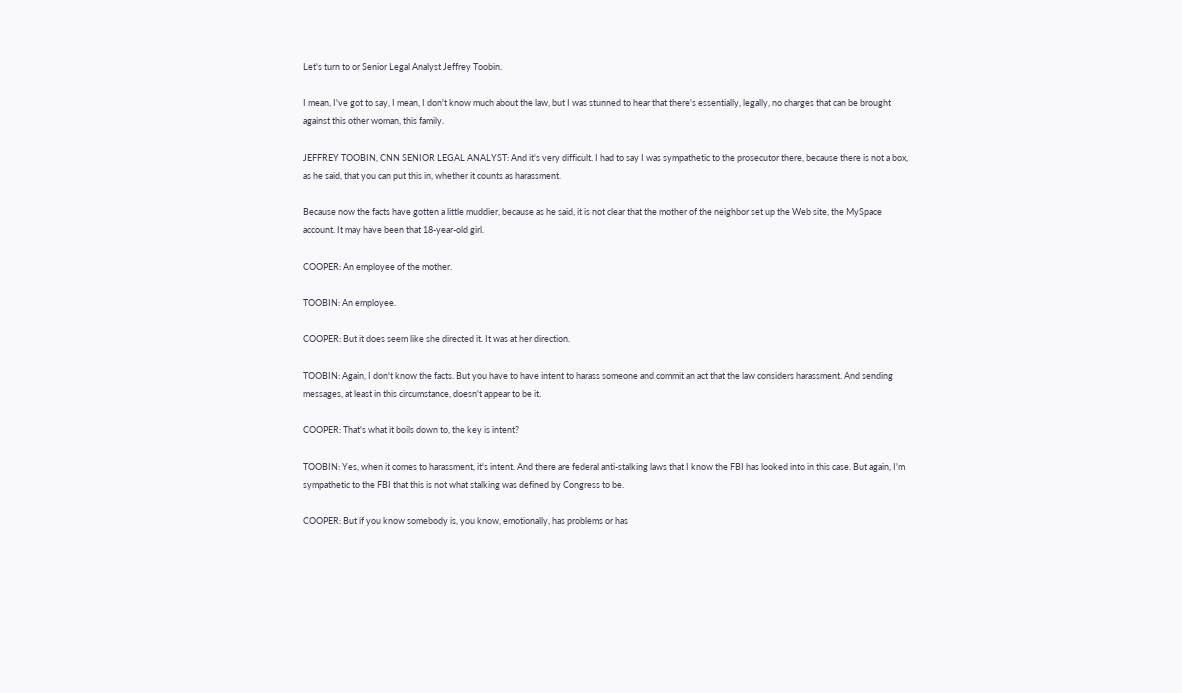Let's turn to or Senior Legal Analyst Jeffrey Toobin.

I mean, I've got to say, I mean, I don't know much about the law, but I was stunned to hear that there's essentially, legally, no charges that can be brought against this other woman, this family.

JEFFREY TOOBIN, CNN SENIOR LEGAL ANALYST: And it's very difficult. I had to say I was sympathetic to the prosecutor there, because there is not a box, as he said, that you can put this in, whether it counts as harassment.

Because now the facts have gotten a little muddier, because as he said, it is not clear that the mother of the neighbor set up the Web site, the MySpace account. It may have been that 18-year-old girl.

COOPER: An employee of the mother.

TOOBIN: An employee.

COOPER: But it does seem like she directed it. It was at her direction.

TOOBIN: Again, I don't know the facts. But you have to have intent to harass someone and commit an act that the law considers harassment. And sending messages, at least in this circumstance, doesn't appear to be it.

COOPER: That's what it boils down to, the key is intent?

TOOBIN: Yes, when it comes to harassment, it's intent. And there are federal anti-stalking laws that I know the FBI has looked into in this case. But again, I'm sympathetic to the FBI that this is not what stalking was defined by Congress to be.

COOPER: But if you know somebody is, you know, emotionally, has problems or has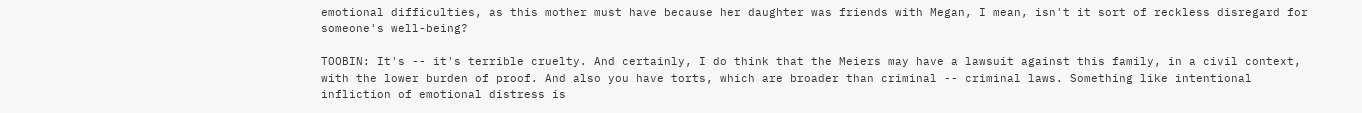emotional difficulties, as this mother must have because her daughter was friends with Megan, I mean, isn't it sort of reckless disregard for someone's well-being?

TOOBIN: It's -- it's terrible cruelty. And certainly, I do think that the Meiers may have a lawsuit against this family, in a civil context, with the lower burden of proof. And also you have torts, which are broader than criminal -- criminal laws. Something like intentional infliction of emotional distress is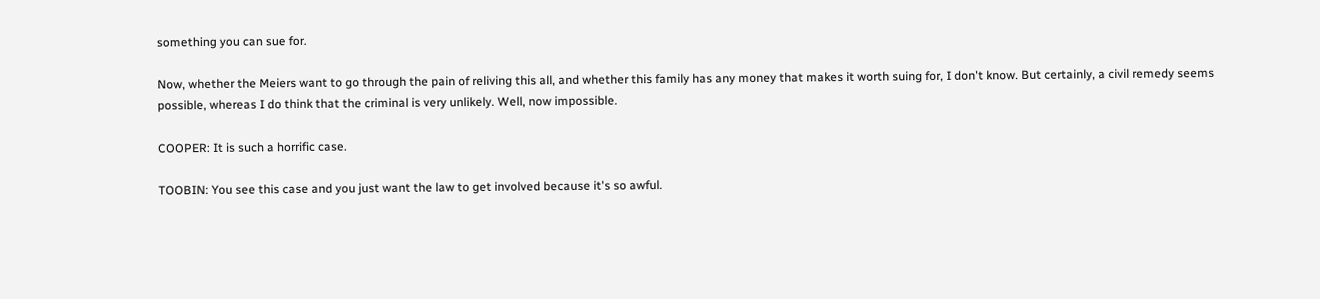something you can sue for.

Now, whether the Meiers want to go through the pain of reliving this all, and whether this family has any money that makes it worth suing for, I don't know. But certainly, a civil remedy seems possible, whereas I do think that the criminal is very unlikely. Well, now impossible.

COOPER: It is such a horrific case.

TOOBIN: You see this case and you just want the law to get involved because it's so awful.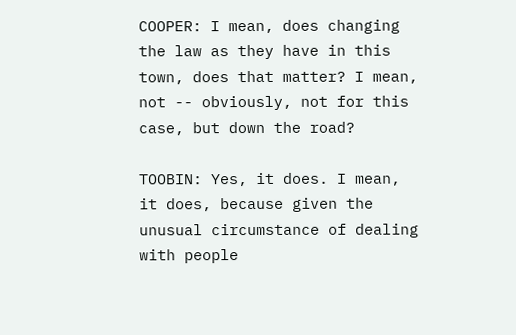COOPER: I mean, does changing the law as they have in this town, does that matter? I mean, not -- obviously, not for this case, but down the road?

TOOBIN: Yes, it does. I mean, it does, because given the unusual circumstance of dealing with people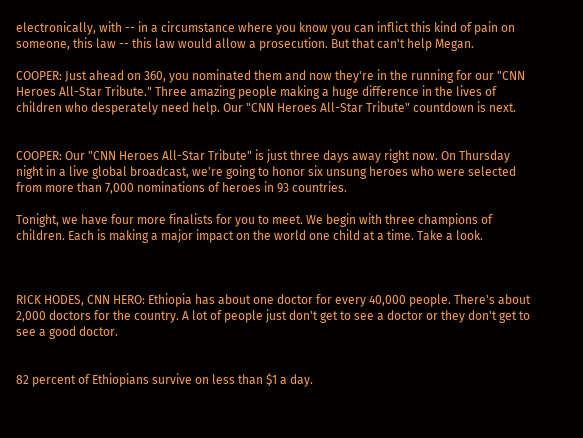electronically, with -- in a circumstance where you know you can inflict this kind of pain on someone, this law -- this law would allow a prosecution. But that can't help Megan.

COOPER: Just ahead on 360, you nominated them and now they're in the running for our "CNN Heroes All-Star Tribute." Three amazing people making a huge difference in the lives of children who desperately need help. Our "CNN Heroes All-Star Tribute" countdown is next.


COOPER: Our "CNN Heroes All-Star Tribute" is just three days away right now. On Thursday night in a live global broadcast, we're going to honor six unsung heroes who were selected from more than 7,000 nominations of heroes in 93 countries.

Tonight, we have four more finalists for you to meet. We begin with three champions of children. Each is making a major impact on the world one child at a time. Take a look.



RICK HODES, CNN HERO: Ethiopia has about one doctor for every 40,000 people. There's about 2,000 doctors for the country. A lot of people just don't get to see a doctor or they don't get to see a good doctor.


82 percent of Ethiopians survive on less than $1 a day.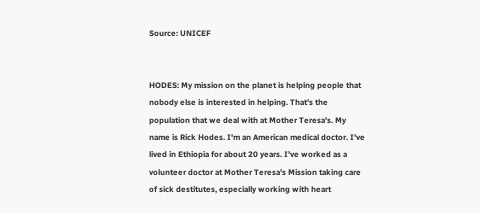Source: UNICEF


HODES: My mission on the planet is helping people that nobody else is interested in helping. That's the population that we deal with at Mother Teresa's. My name is Rick Hodes. I'm an American medical doctor. I've lived in Ethiopia for about 20 years. I've worked as a volunteer doctor at Mother Teresa's Mission taking care of sick destitutes, especially working with heart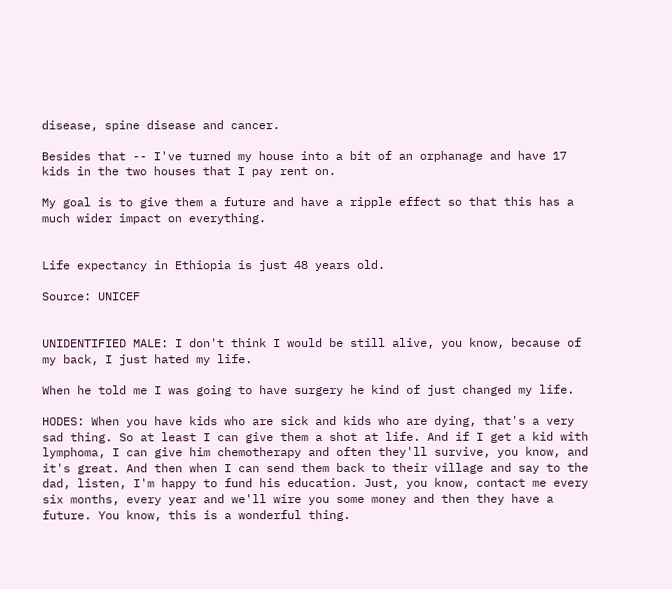disease, spine disease and cancer.

Besides that -- I've turned my house into a bit of an orphanage and have 17 kids in the two houses that I pay rent on.

My goal is to give them a future and have a ripple effect so that this has a much wider impact on everything.


Life expectancy in Ethiopia is just 48 years old.

Source: UNICEF


UNIDENTIFIED MALE: I don't think I would be still alive, you know, because of my back, I just hated my life.

When he told me I was going to have surgery he kind of just changed my life.

HODES: When you have kids who are sick and kids who are dying, that's a very sad thing. So at least I can give them a shot at life. And if I get a kid with lymphoma, I can give him chemotherapy and often they'll survive, you know, and it's great. And then when I can send them back to their village and say to the dad, listen, I'm happy to fund his education. Just, you know, contact me every six months, every year and we'll wire you some money and then they have a future. You know, this is a wonderful thing.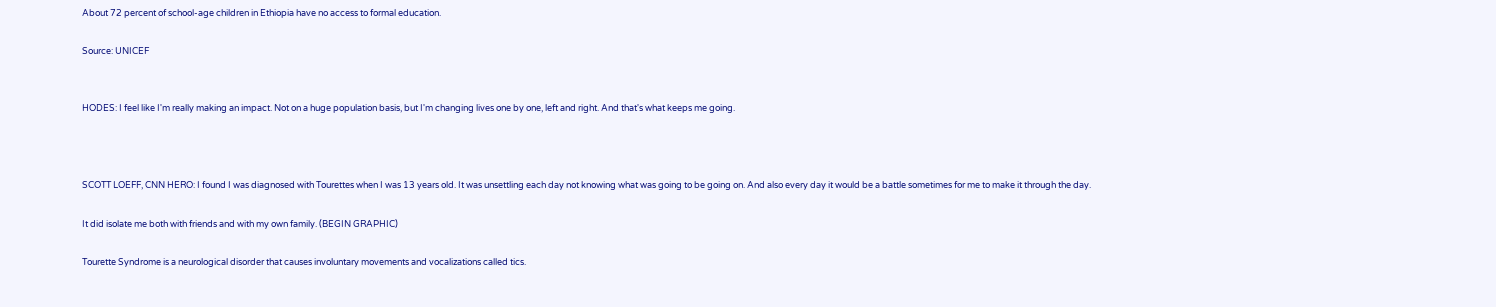About 72 percent of school-age children in Ethiopia have no access to formal education.

Source: UNICEF


HODES: I feel like I'm really making an impact. Not on a huge population basis, but I'm changing lives one by one, left and right. And that's what keeps me going.



SCOTT LOEFF, CNN HERO: I found I was diagnosed with Tourettes when I was 13 years old. It was unsettling each day not knowing what was going to be going on. And also every day it would be a battle sometimes for me to make it through the day.

It did isolate me both with friends and with my own family. (BEGIN GRAPHIC)

Tourette Syndrome is a neurological disorder that causes involuntary movements and vocalizations called tics.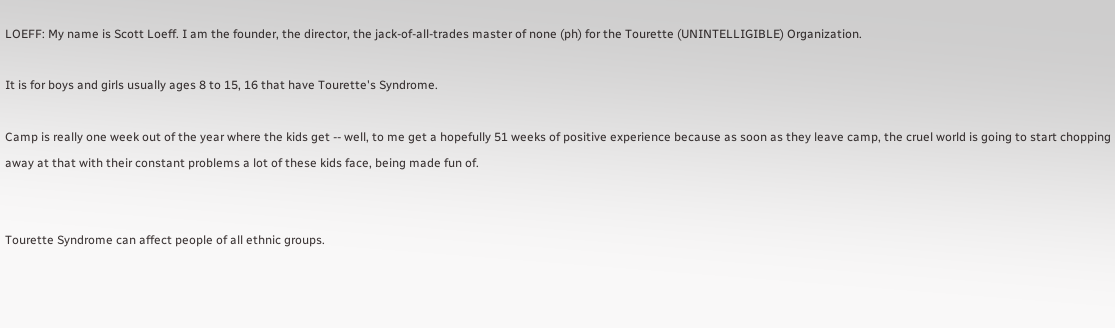LOEFF: My name is Scott Loeff. I am the founder, the director, the jack-of-all-trades master of none (ph) for the Tourette (UNINTELLIGIBLE) Organization.

It is for boys and girls usually ages 8 to 15, 16 that have Tourette's Syndrome.

Camp is really one week out of the year where the kids get -- well, to me get a hopefully 51 weeks of positive experience because as soon as they leave camp, the cruel world is going to start chopping away at that with their constant problems a lot of these kids face, being made fun of.


Tourette Syndrome can affect people of all ethnic groups.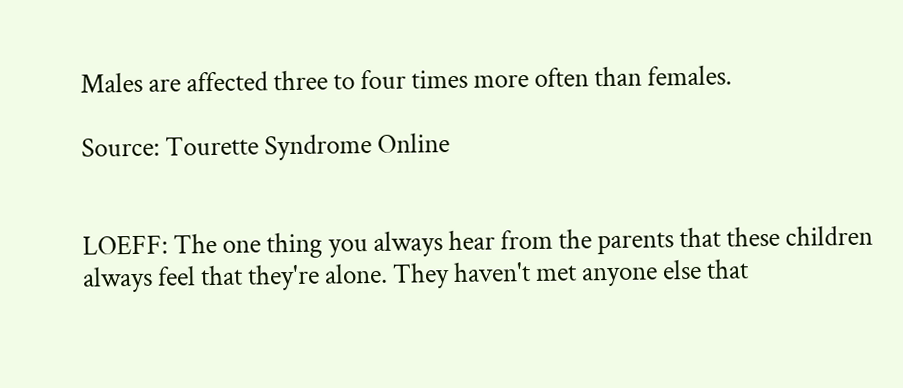Males are affected three to four times more often than females.

Source: Tourette Syndrome Online


LOEFF: The one thing you always hear from the parents that these children always feel that they're alone. They haven't met anyone else that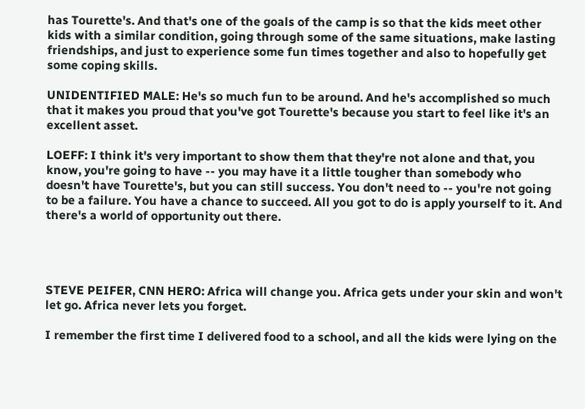has Tourette's. And that's one of the goals of the camp is so that the kids meet other kids with a similar condition, going through some of the same situations, make lasting friendships, and just to experience some fun times together and also to hopefully get some coping skills.

UNIDENTIFIED MALE: He's so much fun to be around. And he's accomplished so much that it makes you proud that you've got Tourette's because you start to feel like it's an excellent asset.

LOEFF: I think it's very important to show them that they're not alone and that, you know, you're going to have -- you may have it a little tougher than somebody who doesn't have Tourette's, but you can still success. You don't need to -- you're not going to be a failure. You have a chance to succeed. All you got to do is apply yourself to it. And there's a world of opportunity out there.




STEVE PEIFER, CNN HERO: Africa will change you. Africa gets under your skin and won't let go. Africa never lets you forget.

I remember the first time I delivered food to a school, and all the kids were lying on the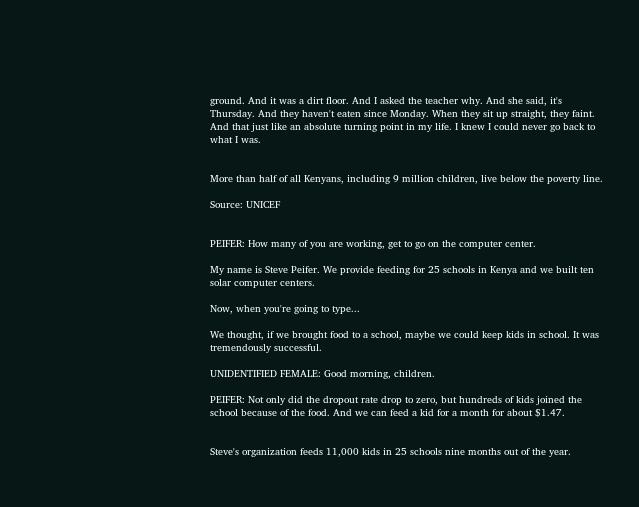ground. And it was a dirt floor. And I asked the teacher why. And she said, it's Thursday. And they haven't eaten since Monday. When they sit up straight, they faint. And that just like an absolute turning point in my life. I knew I could never go back to what I was.


More than half of all Kenyans, including 9 million children, live below the poverty line.

Source: UNICEF


PEIFER: How many of you are working, get to go on the computer center.

My name is Steve Peifer. We provide feeding for 25 schools in Kenya and we built ten solar computer centers.

Now, when you're going to type...

We thought, if we brought food to a school, maybe we could keep kids in school. It was tremendously successful.

UNIDENTIFIED FEMALE: Good morning, children.

PEIFER: Not only did the dropout rate drop to zero, but hundreds of kids joined the school because of the food. And we can feed a kid for a month for about $1.47.


Steve's organization feeds 11,000 kids in 25 schools nine months out of the year.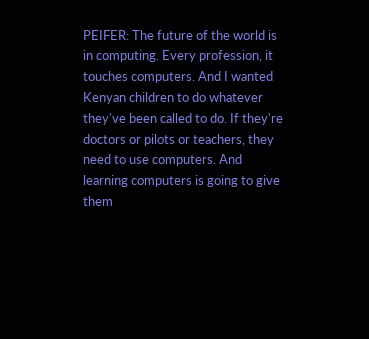PEIFER: The future of the world is in computing. Every profession, it touches computers. And I wanted Kenyan children to do whatever they've been called to do. If they're doctors or pilots or teachers, they need to use computers. And learning computers is going to give them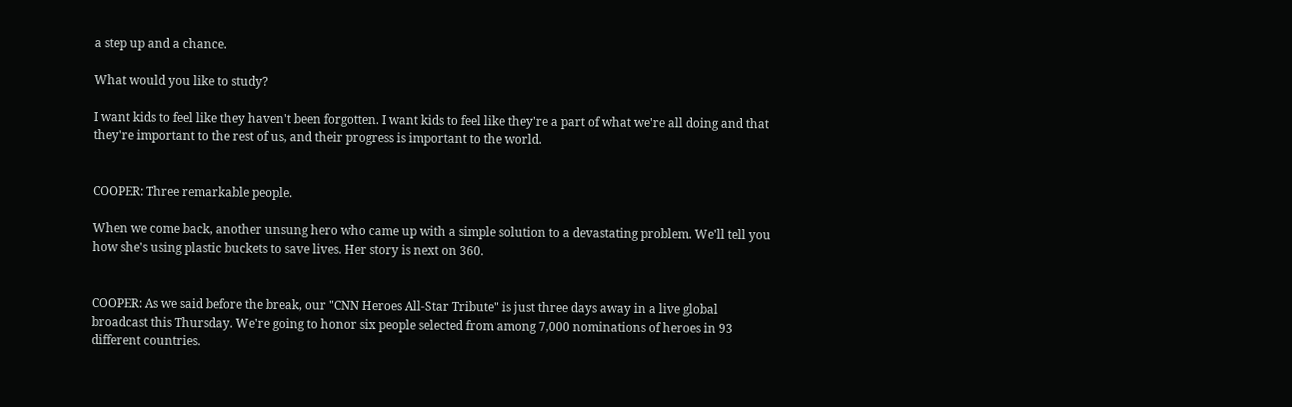a step up and a chance.

What would you like to study?

I want kids to feel like they haven't been forgotten. I want kids to feel like they're a part of what we're all doing and that they're important to the rest of us, and their progress is important to the world.


COOPER: Three remarkable people.

When we come back, another unsung hero who came up with a simple solution to a devastating problem. We'll tell you how she's using plastic buckets to save lives. Her story is next on 360.


COOPER: As we said before the break, our "CNN Heroes All-Star Tribute" is just three days away in a live global broadcast this Thursday. We're going to honor six people selected from among 7,000 nominations of heroes in 93 different countries.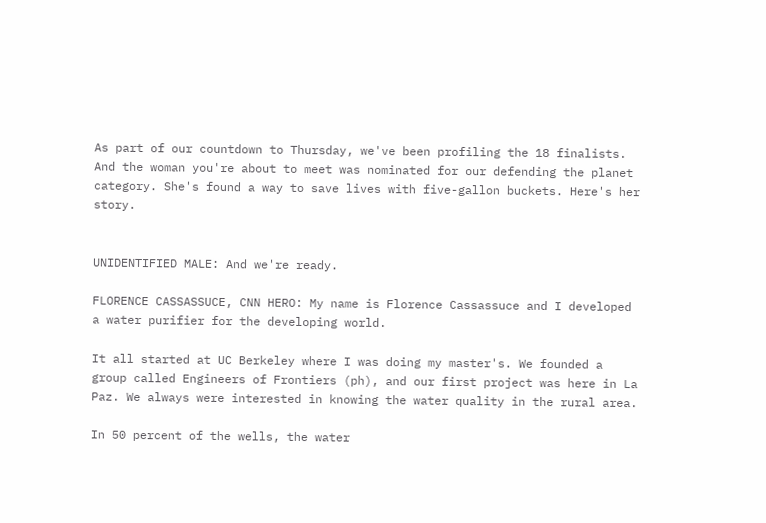As part of our countdown to Thursday, we've been profiling the 18 finalists. And the woman you're about to meet was nominated for our defending the planet category. She's found a way to save lives with five-gallon buckets. Here's her story.


UNIDENTIFIED MALE: And we're ready.

FLORENCE CASSASSUCE, CNN HERO: My name is Florence Cassassuce and I developed a water purifier for the developing world.

It all started at UC Berkeley where I was doing my master's. We founded a group called Engineers of Frontiers (ph), and our first project was here in La Paz. We always were interested in knowing the water quality in the rural area.

In 50 percent of the wells, the water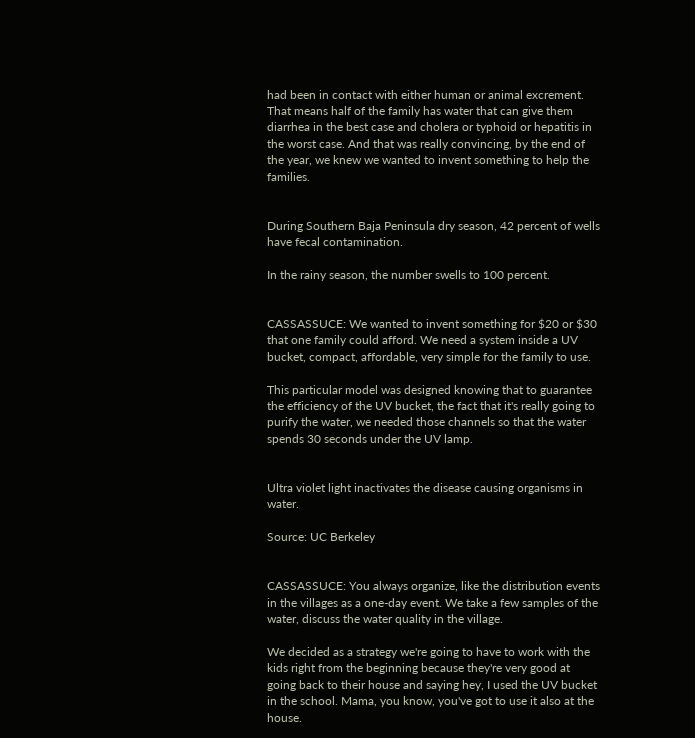had been in contact with either human or animal excrement. That means half of the family has water that can give them diarrhea in the best case and cholera or typhoid or hepatitis in the worst case. And that was really convincing, by the end of the year, we knew we wanted to invent something to help the families.


During Southern Baja Peninsula dry season, 42 percent of wells have fecal contamination.

In the rainy season, the number swells to 100 percent.


CASSASSUCE: We wanted to invent something for $20 or $30 that one family could afford. We need a system inside a UV bucket, compact, affordable, very simple for the family to use.

This particular model was designed knowing that to guarantee the efficiency of the UV bucket, the fact that it's really going to purify the water, we needed those channels so that the water spends 30 seconds under the UV lamp.


Ultra violet light inactivates the disease causing organisms in water.

Source: UC Berkeley


CASSASSUCE: You always organize, like the distribution events in the villages as a one-day event. We take a few samples of the water, discuss the water quality in the village.

We decided as a strategy we're going to have to work with the kids right from the beginning because they're very good at going back to their house and saying hey, I used the UV bucket in the school. Mama, you know, you've got to use it also at the house.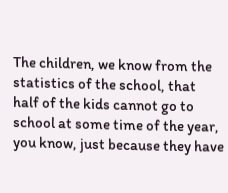The children, we know from the statistics of the school, that half of the kids cannot go to school at some time of the year, you know, just because they have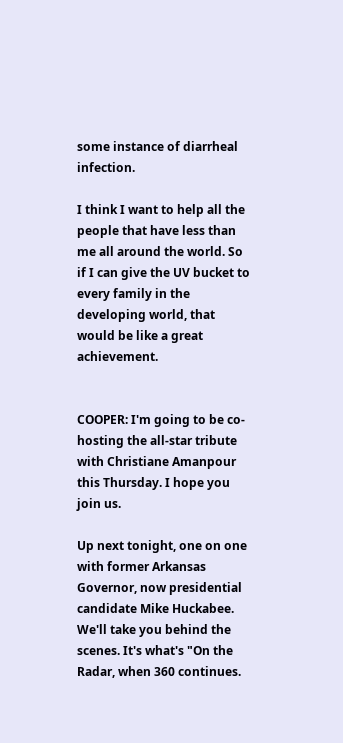some instance of diarrheal infection.

I think I want to help all the people that have less than me all around the world. So if I can give the UV bucket to every family in the developing world, that would be like a great achievement.


COOPER: I'm going to be co-hosting the all-star tribute with Christiane Amanpour this Thursday. I hope you join us.

Up next tonight, one on one with former Arkansas Governor, now presidential candidate Mike Huckabee. We'll take you behind the scenes. It's what's "On the Radar, when 360 continues.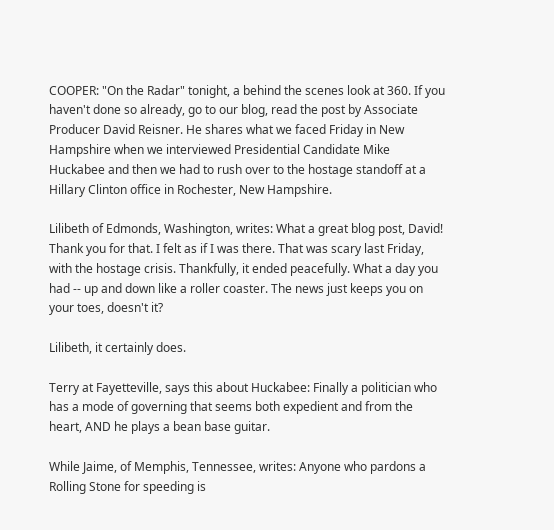COOPER: "On the Radar" tonight, a behind the scenes look at 360. If you haven't done so already, go to our blog, read the post by Associate Producer David Reisner. He shares what we faced Friday in New Hampshire when we interviewed Presidential Candidate Mike Huckabee and then we had to rush over to the hostage standoff at a Hillary Clinton office in Rochester, New Hampshire.

Lilibeth of Edmonds, Washington, writes: What a great blog post, David! Thank you for that. I felt as if I was there. That was scary last Friday, with the hostage crisis. Thankfully, it ended peacefully. What a day you had -- up and down like a roller coaster. The news just keeps you on your toes, doesn't it?

Lilibeth, it certainly does.

Terry at Fayetteville, says this about Huckabee: Finally a politician who has a mode of governing that seems both expedient and from the heart, AND he plays a bean base guitar.

While Jaime, of Memphis, Tennessee, writes: Anyone who pardons a Rolling Stone for speeding is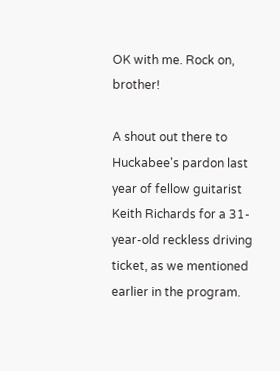OK with me. Rock on, brother!

A shout out there to Huckabee's pardon last year of fellow guitarist Keith Richards for a 31-year-old reckless driving ticket, as we mentioned earlier in the program.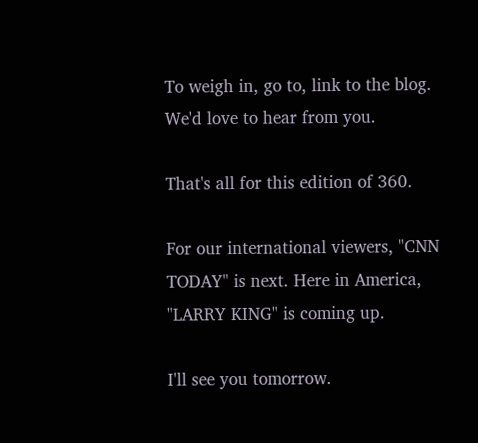To weigh in, go to, link to the blog. We'd love to hear from you.

That's all for this edition of 360.

For our international viewers, "CNN TODAY" is next. Here in America, "LARRY KING" is coming up.

I'll see you tomorrow.